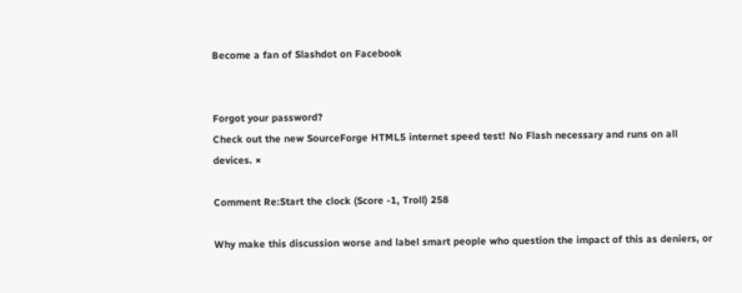Become a fan of Slashdot on Facebook


Forgot your password?
Check out the new SourceForge HTML5 internet speed test! No Flash necessary and runs on all devices. ×

Comment Re:Start the clock (Score -1, Troll) 258

Why make this discussion worse and label smart people who question the impact of this as deniers, or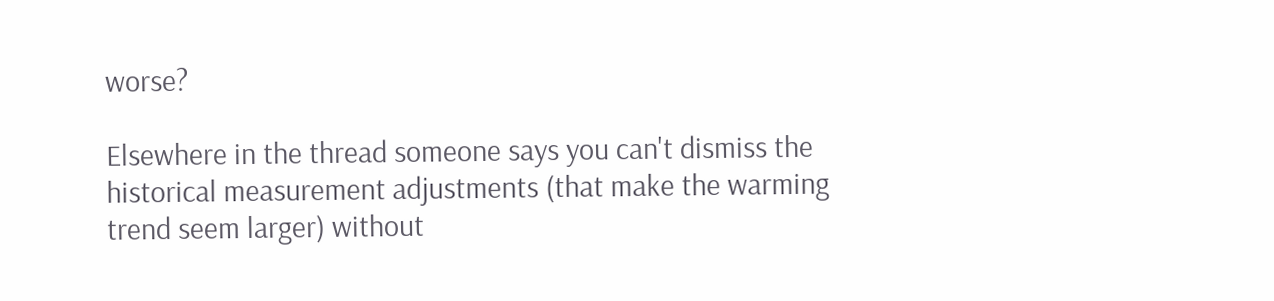worse?

Elsewhere in the thread someone says you can't dismiss the historical measurement adjustments (that make the warming trend seem larger) without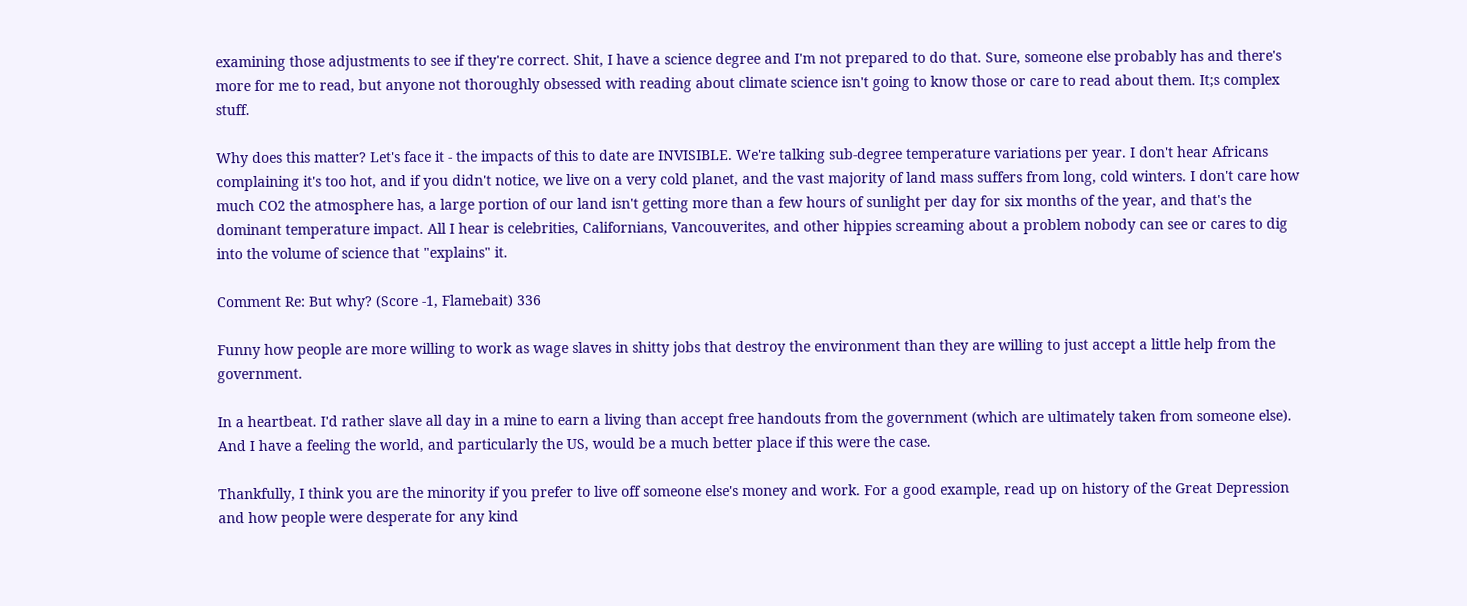examining those adjustments to see if they're correct. Shit, I have a science degree and I'm not prepared to do that. Sure, someone else probably has and there's more for me to read, but anyone not thoroughly obsessed with reading about climate science isn't going to know those or care to read about them. It;s complex stuff.

Why does this matter? Let's face it - the impacts of this to date are INVISIBLE. We're talking sub-degree temperature variations per year. I don't hear Africans complaining it's too hot, and if you didn't notice, we live on a very cold planet, and the vast majority of land mass suffers from long, cold winters. I don't care how much CO2 the atmosphere has, a large portion of our land isn't getting more than a few hours of sunlight per day for six months of the year, and that's the dominant temperature impact. All I hear is celebrities, Californians, Vancouverites, and other hippies screaming about a problem nobody can see or cares to dig into the volume of science that "explains" it.

Comment Re: But why? (Score -1, Flamebait) 336

Funny how people are more willing to work as wage slaves in shitty jobs that destroy the environment than they are willing to just accept a little help from the government.

In a heartbeat. I'd rather slave all day in a mine to earn a living than accept free handouts from the government (which are ultimately taken from someone else). And I have a feeling the world, and particularly the US, would be a much better place if this were the case.

Thankfully, I think you are the minority if you prefer to live off someone else's money and work. For a good example, read up on history of the Great Depression and how people were desperate for any kind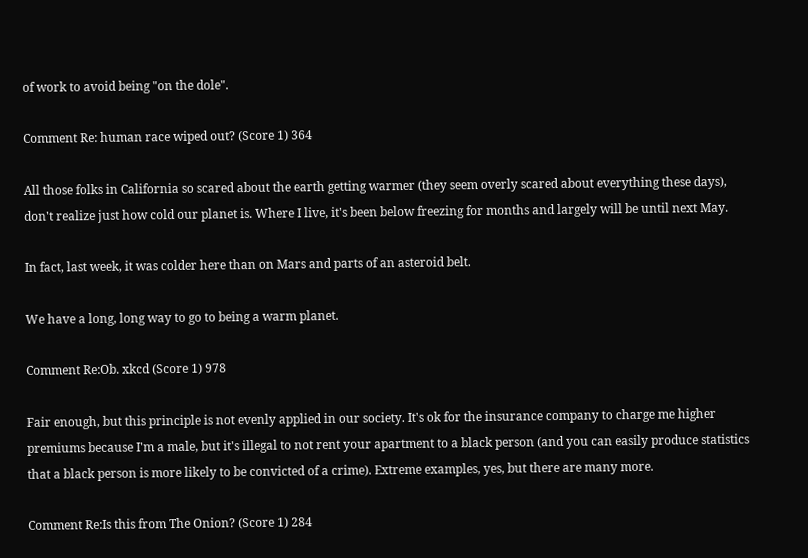of work to avoid being "on the dole".

Comment Re: human race wiped out? (Score 1) 364

All those folks in California so scared about the earth getting warmer (they seem overly scared about everything these days), don't realize just how cold our planet is. Where I live, it's been below freezing for months and largely will be until next May.

In fact, last week, it was colder here than on Mars and parts of an asteroid belt.

We have a long, long way to go to being a warm planet.

Comment Re:Ob. xkcd (Score 1) 978

Fair enough, but this principle is not evenly applied in our society. It's ok for the insurance company to charge me higher premiums because I'm a male, but it's illegal to not rent your apartment to a black person (and you can easily produce statistics that a black person is more likely to be convicted of a crime). Extreme examples, yes, but there are many more.

Comment Re:Is this from The Onion? (Score 1) 284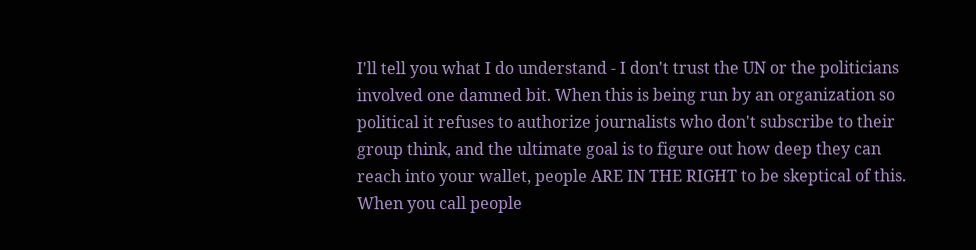I'll tell you what I do understand - I don't trust the UN or the politicians involved one damned bit. When this is being run by an organization so political it refuses to authorize journalists who don't subscribe to their group think, and the ultimate goal is to figure out how deep they can reach into your wallet, people ARE IN THE RIGHT to be skeptical of this. When you call people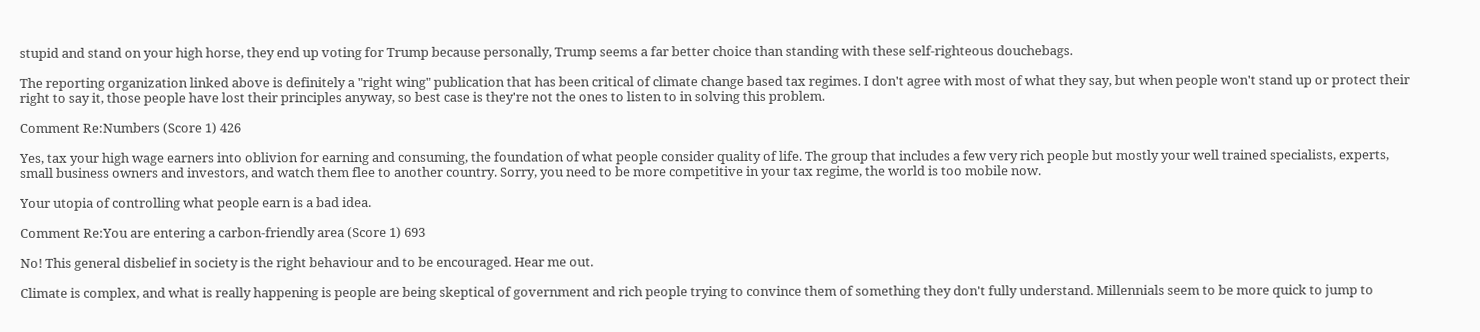stupid and stand on your high horse, they end up voting for Trump because personally, Trump seems a far better choice than standing with these self-righteous douchebags.

The reporting organization linked above is definitely a "right wing" publication that has been critical of climate change based tax regimes. I don't agree with most of what they say, but when people won't stand up or protect their right to say it, those people have lost their principles anyway, so best case is they're not the ones to listen to in solving this problem.

Comment Re:Numbers (Score 1) 426

Yes, tax your high wage earners into oblivion for earning and consuming, the foundation of what people consider quality of life. The group that includes a few very rich people but mostly your well trained specialists, experts, small business owners and investors, and watch them flee to another country. Sorry, you need to be more competitive in your tax regime, the world is too mobile now.

Your utopia of controlling what people earn is a bad idea.

Comment Re:You are entering a carbon-friendly area (Score 1) 693

No! This general disbelief in society is the right behaviour and to be encouraged. Hear me out.

Climate is complex, and what is really happening is people are being skeptical of government and rich people trying to convince them of something they don't fully understand. Millennials seem to be more quick to jump to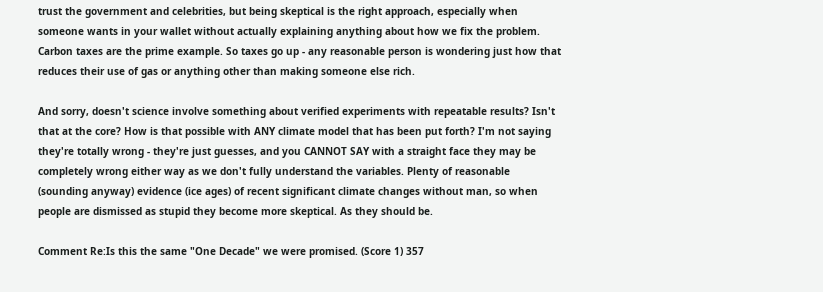trust the government and celebrities, but being skeptical is the right approach, especially when someone wants in your wallet without actually explaining anything about how we fix the problem. Carbon taxes are the prime example. So taxes go up - any reasonable person is wondering just how that reduces their use of gas or anything other than making someone else rich.

And sorry, doesn't science involve something about verified experiments with repeatable results? Isn't that at the core? How is that possible with ANY climate model that has been put forth? I'm not saying they're totally wrong - they're just guesses, and you CANNOT SAY with a straight face they may be completely wrong either way as we don't fully understand the variables. Plenty of reasonable (sounding anyway) evidence (ice ages) of recent significant climate changes without man, so when people are dismissed as stupid they become more skeptical. As they should be.

Comment Re:Is this the same "One Decade" we were promised. (Score 1) 357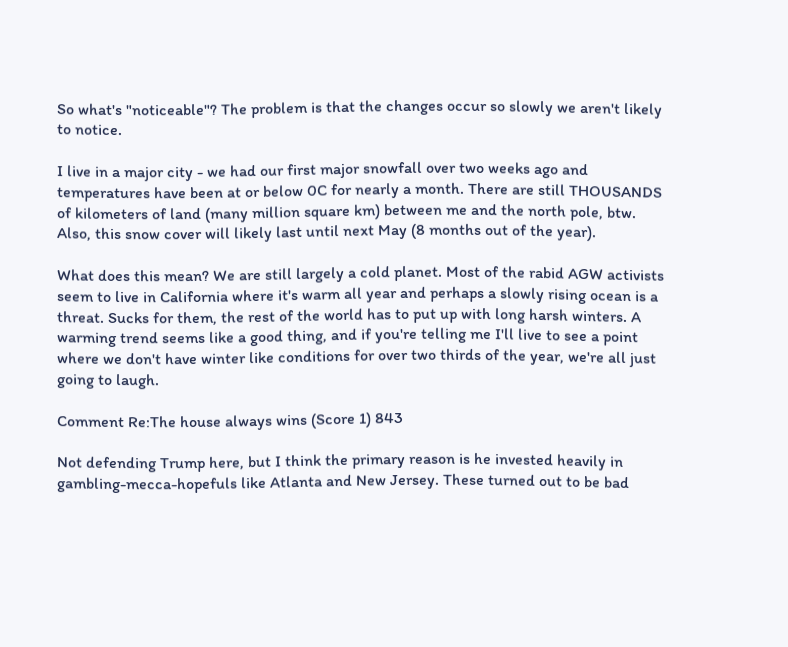So what's "noticeable"? The problem is that the changes occur so slowly we aren't likely to notice.

I live in a major city - we had our first major snowfall over two weeks ago and temperatures have been at or below 0C for nearly a month. There are still THOUSANDS of kilometers of land (many million square km) between me and the north pole, btw. Also, this snow cover will likely last until next May (8 months out of the year).

What does this mean? We are still largely a cold planet. Most of the rabid AGW activists seem to live in California where it's warm all year and perhaps a slowly rising ocean is a threat. Sucks for them, the rest of the world has to put up with long harsh winters. A warming trend seems like a good thing, and if you're telling me I'll live to see a point where we don't have winter like conditions for over two thirds of the year, we're all just going to laugh.

Comment Re:The house always wins (Score 1) 843

Not defending Trump here, but I think the primary reason is he invested heavily in gambling-mecca-hopefuls like Atlanta and New Jersey. These turned out to be bad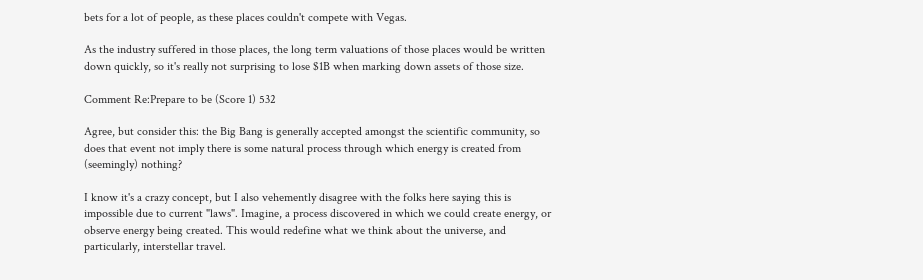bets for a lot of people, as these places couldn't compete with Vegas.

As the industry suffered in those places, the long term valuations of those places would be written down quickly, so it's really not surprising to lose $1B when marking down assets of those size.

Comment Re:Prepare to be (Score 1) 532

Agree, but consider this: the Big Bang is generally accepted amongst the scientific community, so does that event not imply there is some natural process through which energy is created from (seemingly) nothing?

I know it's a crazy concept, but I also vehemently disagree with the folks here saying this is impossible due to current "laws". Imagine, a process discovered in which we could create energy, or observe energy being created. This would redefine what we think about the universe, and particularly, interstellar travel.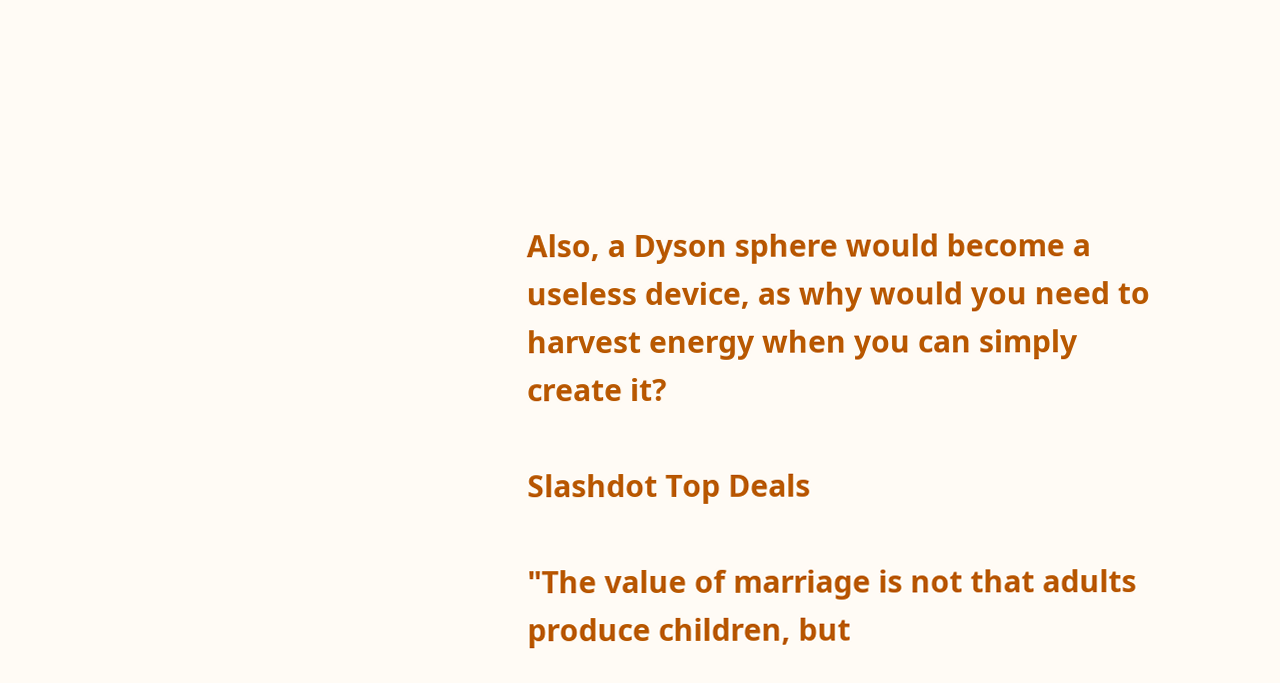Also, a Dyson sphere would become a useless device, as why would you need to harvest energy when you can simply create it?

Slashdot Top Deals

"The value of marriage is not that adults produce children, but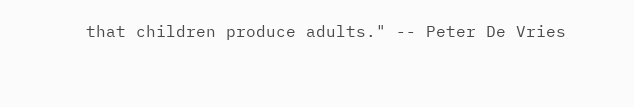that children produce adults." -- Peter De Vries